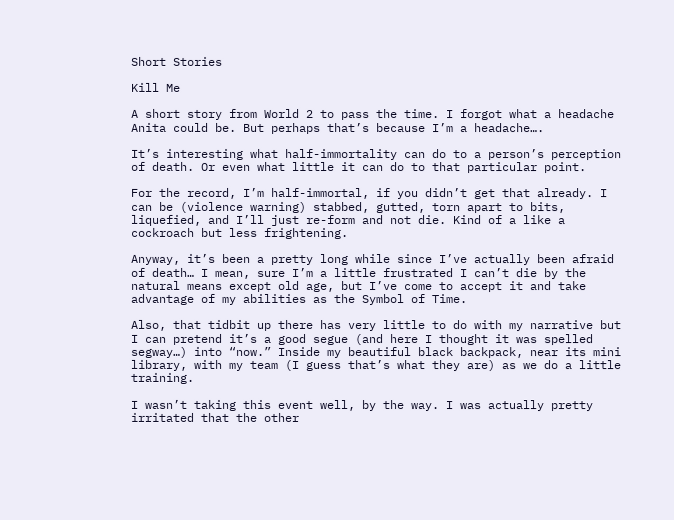Short Stories

Kill Me

A short story from World 2 to pass the time. I forgot what a headache Anita could be. But perhaps that’s because I’m a headache….

It’s interesting what half-immortality can do to a person’s perception of death. Or even what little it can do to that particular point.

For the record, I’m half-immortal, if you didn’t get that already. I can be (violence warning) stabbed, gutted, torn apart to bits, liquefied, and I’ll just re-form and not die. Kind of a like a cockroach but less frightening.

Anyway, it’s been a pretty long while since I’ve actually been afraid of death… I mean, sure I’m a little frustrated I can’t die by the natural means except old age, but I’ve come to accept it and take advantage of my abilities as the Symbol of Time.

Also, that tidbit up there has very little to do with my narrative but I can pretend it’s a good segue (and here I thought it was spelled segway…) into “now.” Inside my beautiful black backpack, near its mini library, with my team (I guess that’s what they are) as we do a little training.

I wasn’t taking this event well, by the way. I was actually pretty irritated that the other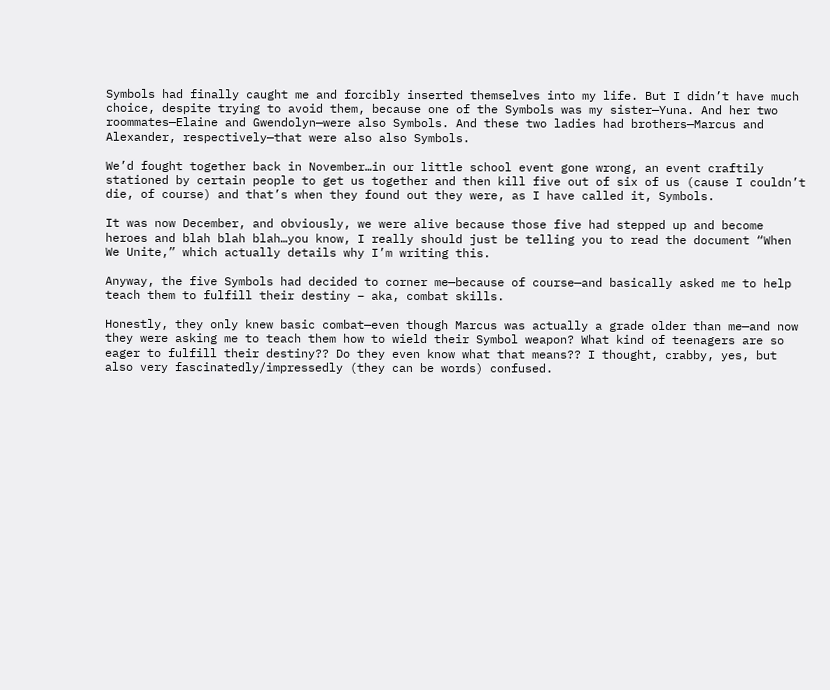Symbols had finally caught me and forcibly inserted themselves into my life. But I didn’t have much choice, despite trying to avoid them, because one of the Symbols was my sister—Yuna. And her two roommates—Elaine and Gwendolyn—were also Symbols. And these two ladies had brothers—Marcus and Alexander, respectively—that were also also Symbols.

We’d fought together back in November…in our little school event gone wrong, an event craftily stationed by certain people to get us together and then kill five out of six of us (cause I couldn’t die, of course) and that’s when they found out they were, as I have called it, Symbols.

It was now December, and obviously, we were alive because those five had stepped up and become heroes and blah blah blah…you know, I really should just be telling you to read the document “When We Unite,” which actually details why I’m writing this.

Anyway, the five Symbols had decided to corner me—because of course—and basically asked me to help teach them to fulfill their destiny – aka, combat skills.

Honestly, they only knew basic combat—even though Marcus was actually a grade older than me—and now they were asking me to teach them how to wield their Symbol weapon? What kind of teenagers are so eager to fulfill their destiny?? Do they even know what that means?? I thought, crabby, yes, but also very fascinatedly/impressedly (they can be words) confused.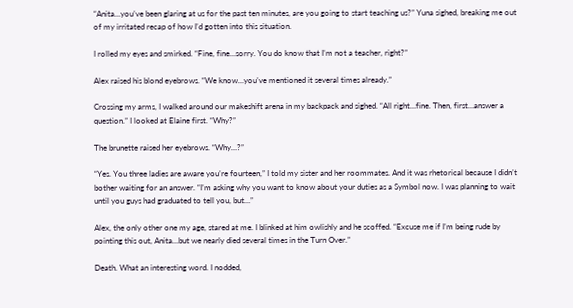“Anita…you’ve been glaring at us for the past ten minutes, are you going to start teaching us?” Yuna sighed, breaking me out of my irritated recap of how I’d gotten into this situation.

I rolled my eyes and smirked. “Fine, fine…sorry. You do know that I’m not a teacher, right?”

Alex raised his blond eyebrows. “We know…you’ve mentioned it several times already.”

Crossing my arms, I walked around our makeshift arena in my backpack and sighed. “All right…fine. Then, first…answer a question.” I looked at Elaine first. “Why?”

The brunette raised her eyebrows. “Why…?”

“Yes. You three ladies are aware you’re fourteen,” I told my sister and her roommates. And it was rhetorical because I didn’t bother waiting for an answer. “I’m asking why you want to know about your duties as a Symbol now. I was planning to wait until you guys had graduated to tell you, but…”

Alex, the only other one my age, stared at me. I blinked at him owlishly and he scoffed. “Excuse me if I’m being rude by pointing this out, Anita…but we nearly died several times in the Turn Over.”

Death. What an interesting word. I nodded,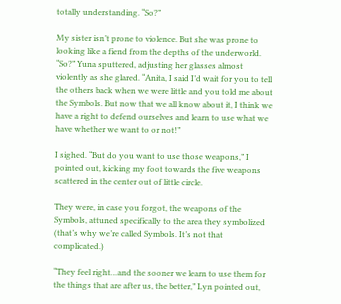totally understanding. “So?”

My sister isn’t prone to violence. But she was prone to looking like a fiend from the depths of the underworld. “So?” Yuna sputtered, adjusting her glasses almost violently as she glared. “Anita, I said I’d wait for you to tell the others back when we were little and you told me about the Symbols. But now that we all know about it, I think we have a right to defend ourselves and learn to use what we have whether we want to or not!”

I sighed. “But do you want to use those weapons,” I pointed out, kicking my foot towards the five weapons scattered in the center out of little circle.

They were, in case you forgot, the weapons of the Symbols, attuned specifically to the area they symbolized (that’s why we’re called Symbols. It’s not that complicated.)

“They feel right…and the sooner we learn to use them for the things that are after us, the better,” Lyn pointed out,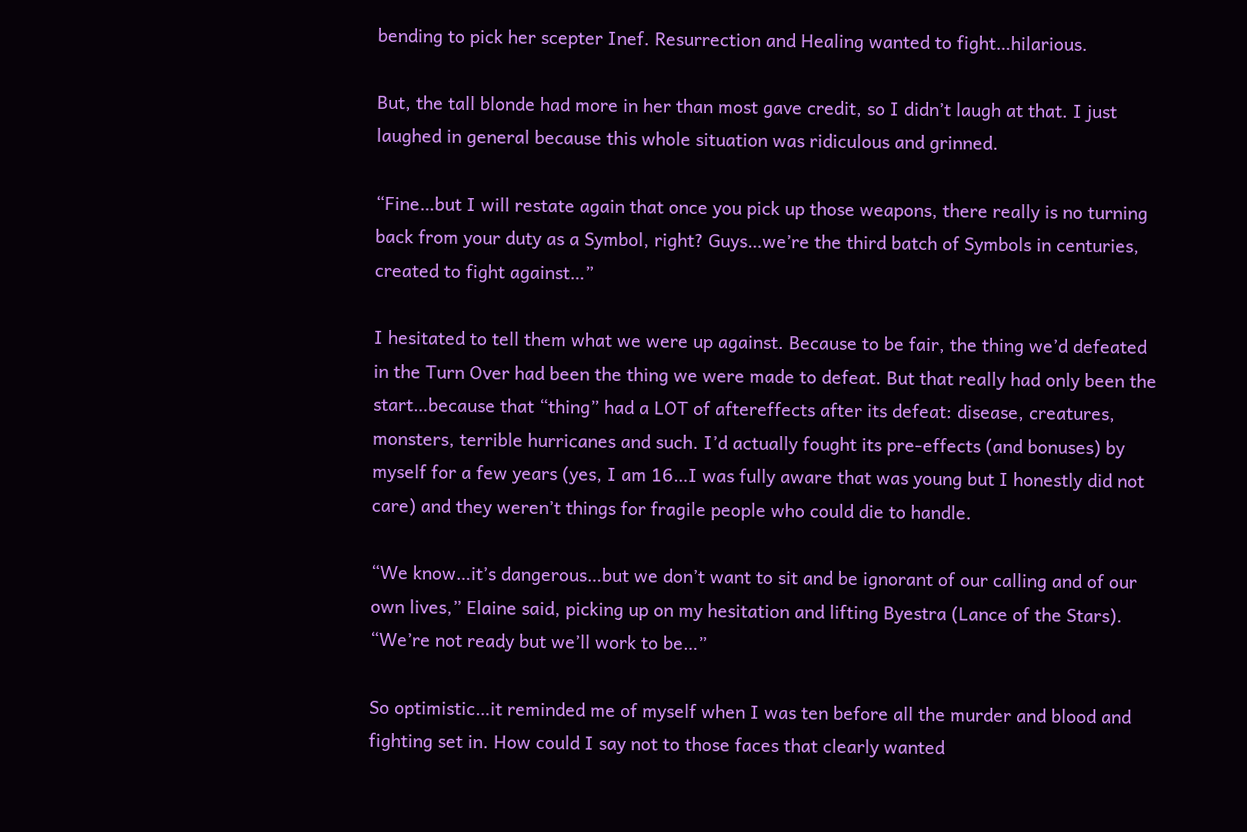bending to pick her scepter Inef. Resurrection and Healing wanted to fight…hilarious.

But, the tall blonde had more in her than most gave credit, so I didn’t laugh at that. I just laughed in general because this whole situation was ridiculous and grinned.

“Fine…but I will restate again that once you pick up those weapons, there really is no turning back from your duty as a Symbol, right? Guys…we’re the third batch of Symbols in centuries, created to fight against…”

I hesitated to tell them what we were up against. Because to be fair, the thing we’d defeated in the Turn Over had been the thing we were made to defeat. But that really had only been the start…because that “thing” had a LOT of aftereffects after its defeat: disease, creatures, monsters, terrible hurricanes and such. I’d actually fought its pre-effects (and bonuses) by myself for a few years (yes, I am 16…I was fully aware that was young but I honestly did not care) and they weren’t things for fragile people who could die to handle.

“We know…it’s dangerous…but we don’t want to sit and be ignorant of our calling and of our own lives,” Elaine said, picking up on my hesitation and lifting Byestra (Lance of the Stars). “We’re not ready but we’ll work to be…”

So optimistic…it reminded me of myself when I was ten before all the murder and blood and fighting set in. How could I say not to those faces that clearly wanted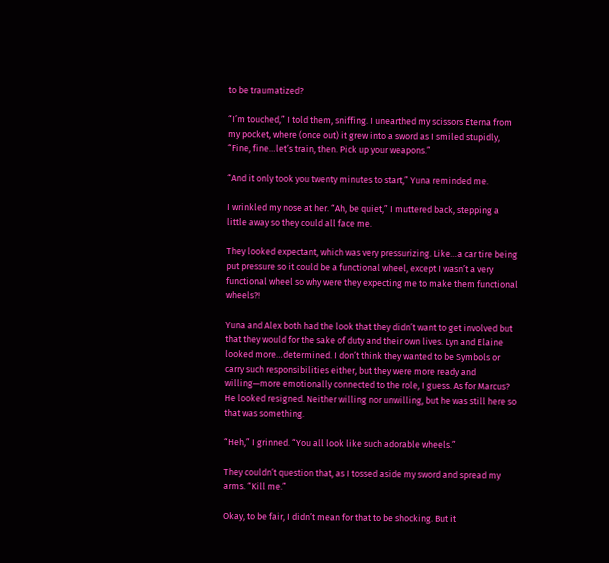to be traumatized?

“I’m touched,” I told them, sniffing. I unearthed my scissors Eterna from my pocket, where (once out) it grew into a sword as I smiled stupidly, “Fine, fine…let’s train, then. Pick up your weapons.”

“And it only took you twenty minutes to start,” Yuna reminded me.

I wrinkled my nose at her. “Ah, be quiet,” I muttered back, stepping a little away so they could all face me.

They looked expectant, which was very pressurizing. Like…a car tire being put pressure so it could be a functional wheel, except I wasn’t a very functional wheel so why were they expecting me to make them functional wheels?!

Yuna and Alex both had the look that they didn’t want to get involved but that they would for the sake of duty and their own lives. Lyn and Elaine looked more…determined. I don’t think they wanted to be Symbols or carry such responsibilities either, but they were more ready and willing—more emotionally connected to the role, I guess. As for Marcus? He looked resigned. Neither willing nor unwilling, but he was still here so that was something.

“Heh,” I grinned. “You all look like such adorable wheels.”

They couldn’t question that, as I tossed aside my sword and spread my arms. “Kill me.”

Okay, to be fair, I didn’t mean for that to be shocking. But it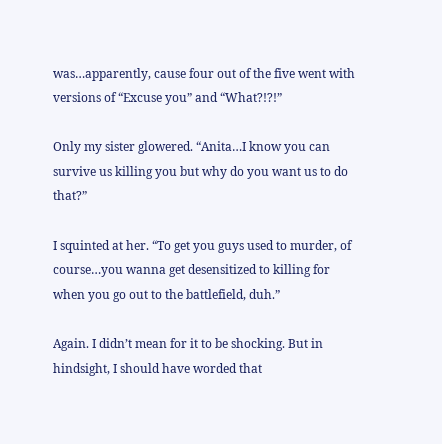was…apparently, cause four out of the five went with versions of “Excuse you” and “What?!?!”

Only my sister glowered. “Anita…I know you can survive us killing you but why do you want us to do that?”

I squinted at her. “To get you guys used to murder, of course…you wanna get desensitized to killing for when you go out to the battlefield, duh.”

Again. I didn’t mean for it to be shocking. But in hindsight, I should have worded that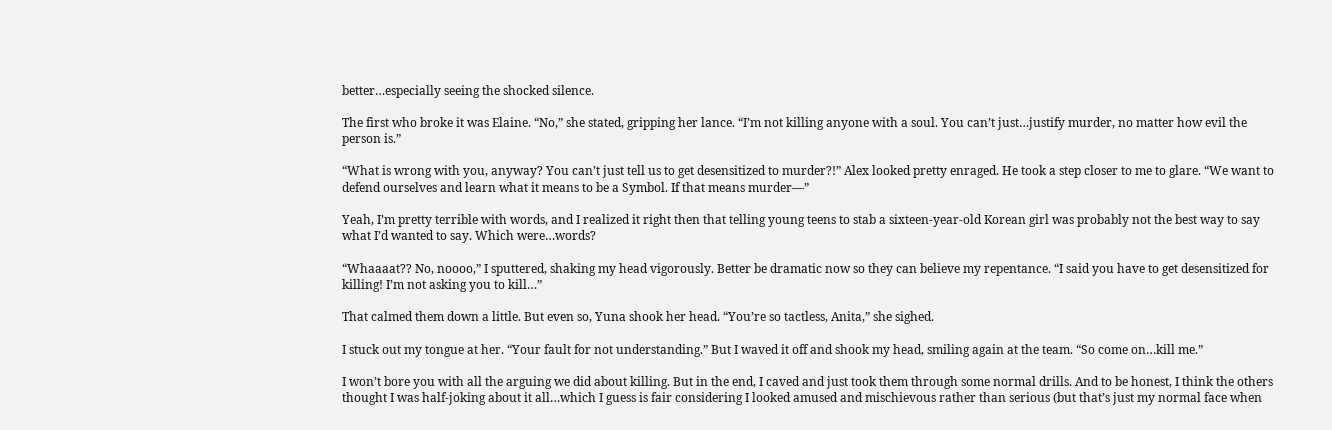better…especially seeing the shocked silence.

The first who broke it was Elaine. “No,” she stated, gripping her lance. “I’m not killing anyone with a soul. You can’t just…justify murder, no matter how evil the person is.”

“What is wrong with you, anyway? You can’t just tell us to get desensitized to murder?!” Alex looked pretty enraged. He took a step closer to me to glare. “We want to defend ourselves and learn what it means to be a Symbol. If that means murder—”

Yeah, I’m pretty terrible with words, and I realized it right then that telling young teens to stab a sixteen-year-old Korean girl was probably not the best way to say what I’d wanted to say. Which were…words?

“Whaaaat?? No, noooo,” I sputtered, shaking my head vigorously. Better be dramatic now so they can believe my repentance. “I said you have to get desensitized for killing! I’m not asking you to kill…”

That calmed them down a little. But even so, Yuna shook her head. “You’re so tactless, Anita,” she sighed.

I stuck out my tongue at her. “Your fault for not understanding.” But I waved it off and shook my head, smiling again at the team. “So come on…kill me.”

I won’t bore you with all the arguing we did about killing. But in the end, I caved and just took them through some normal drills. And to be honest, I think the others thought I was half-joking about it all…which I guess is fair considering I looked amused and mischievous rather than serious (but that’s just my normal face when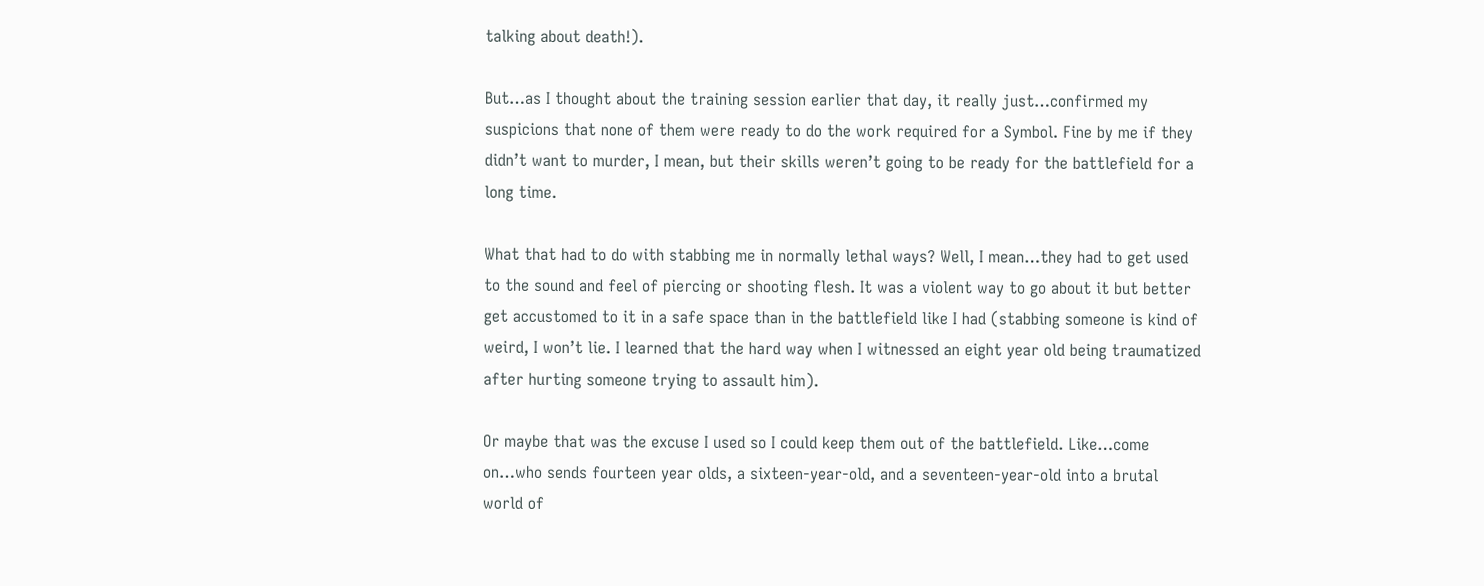talking about death!).

But…as I thought about the training session earlier that day, it really just…confirmed my suspicions that none of them were ready to do the work required for a Symbol. Fine by me if they didn’t want to murder, I mean, but their skills weren’t going to be ready for the battlefield for a long time.

What that had to do with stabbing me in normally lethal ways? Well, I mean…they had to get used to the sound and feel of piercing or shooting flesh. It was a violent way to go about it but better get accustomed to it in a safe space than in the battlefield like I had (stabbing someone is kind of weird, I won’t lie. I learned that the hard way when I witnessed an eight year old being traumatized after hurting someone trying to assault him).

Or maybe that was the excuse I used so I could keep them out of the battlefield. Like…come on…who sends fourteen year olds, a sixteen-year-old, and a seventeen-year-old into a brutal world of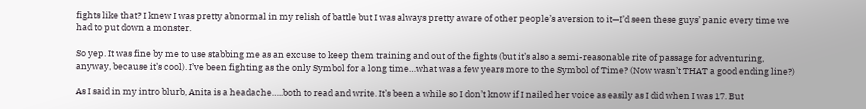fights like that? I knew I was pretty abnormal in my relish of battle but I was always pretty aware of other people’s aversion to it—I’d seen these guys’ panic every time we had to put down a monster.

So yep. It was fine by me to use stabbing me as an excuse to keep them training and out of the fights (but it’s also a semi-reasonable rite of passage for adventuring, anyway, because it’s cool). I’ve been fighting as the only Symbol for a long time…what was a few years more to the Symbol of Time? (Now wasn’t THAT a good ending line?)

As I said in my intro blurb, Anita is a headache…..both to read and write. It’s been a while so I don’t know if I nailed her voice as easily as I did when I was 17. But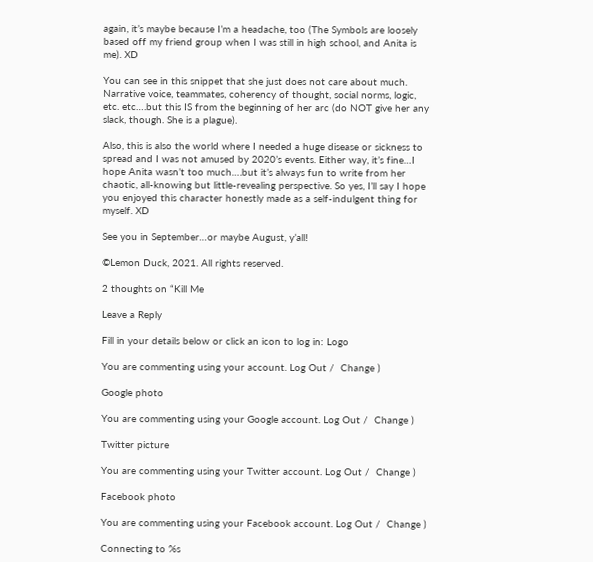again, it’s maybe because I’m a headache, too (The Symbols are loosely based off my friend group when I was still in high school, and Anita is me). XD

You can see in this snippet that she just does not care about much. Narrative voice, teammates, coherency of thought, social norms, logic, etc. etc….but this IS from the beginning of her arc (do NOT give her any slack, though. She is a plague).

Also, this is also the world where I needed a huge disease or sickness to spread and I was not amused by 2020’s events. Either way, it’s fine…I hope Anita wasn’t too much….but it’s always fun to write from her chaotic, all-knowing but little-revealing perspective. So yes, I’ll say I hope you enjoyed this character honestly made as a self-indulgent thing for myself. XD

See you in September…or maybe August, y’all!

©Lemon Duck, 2021. All rights reserved.

2 thoughts on “Kill Me

Leave a Reply

Fill in your details below or click an icon to log in: Logo

You are commenting using your account. Log Out /  Change )

Google photo

You are commenting using your Google account. Log Out /  Change )

Twitter picture

You are commenting using your Twitter account. Log Out /  Change )

Facebook photo

You are commenting using your Facebook account. Log Out /  Change )

Connecting to %s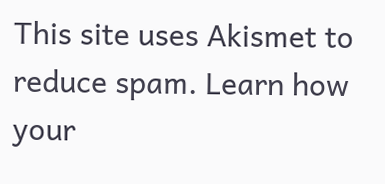This site uses Akismet to reduce spam. Learn how your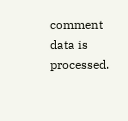comment data is processed.